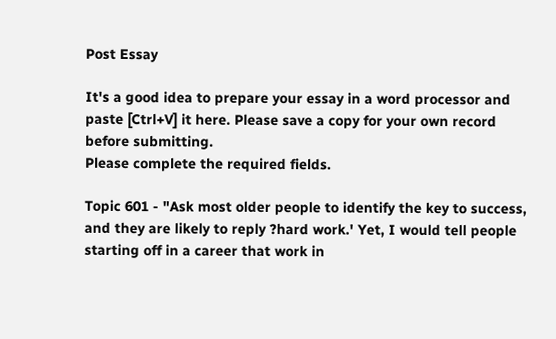Post Essay

It's a good idea to prepare your essay in a word processor and paste [Ctrl+V] it here. Please save a copy for your own record before submitting.
Please complete the required fields.

Topic 601 - "Ask most older people to identify the key to success, and they are likely to reply ?hard work.' Yet, I would tell people starting off in a career that work in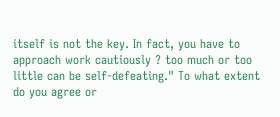itself is not the key. In fact, you have to approach work cautiously ? too much or too little can be self-defeating." To what extent do you agree or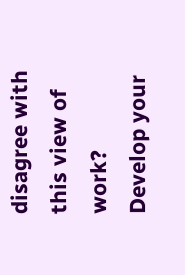disagree with this view of work? Develop your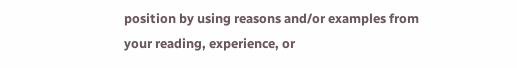position by using reasons and/or examples from your reading, experience, or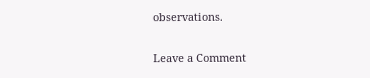observations.

Leave a Comment